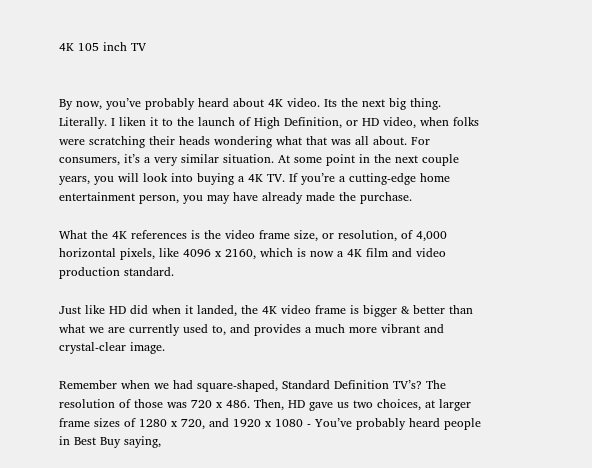4K 105 inch TV


By now, you’ve probably heard about 4K video. Its the next big thing. Literally. I liken it to the launch of High Definition, or HD video, when folks were scratching their heads wondering what that was all about. For consumers, it’s a very similar situation. At some point in the next couple years, you will look into buying a 4K TV. If you’re a cutting-edge home entertainment person, you may have already made the purchase.

What the 4K references is the video frame size, or resolution, of 4,000 horizontal pixels, like 4096 x 2160, which is now a 4K film and video production standard.

Just like HD did when it landed, the 4K video frame is bigger & better than what we are currently used to, and provides a much more vibrant and crystal-clear image.

Remember when we had square-shaped, Standard Definition TV’s? The resolution of those was 720 x 486. Then, HD gave us two choices, at larger frame sizes of 1280 x 720, and 1920 x 1080 - You’ve probably heard people in Best Buy saying,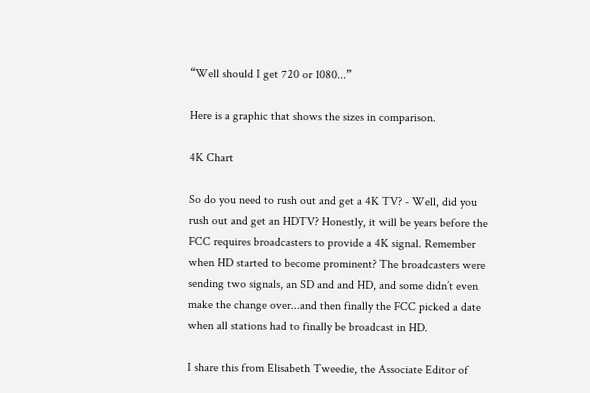“Well should I get 720 or 1080...”

Here is a graphic that shows the sizes in comparison.

4K Chart

So do you need to rush out and get a 4K TV? - Well, did you rush out and get an HDTV? Honestly, it will be years before the FCC requires broadcasters to provide a 4K signal. Remember when HD started to become prominent? The broadcasters were sending two signals, an SD and and HD, and some didn’t even make the change over...and then finally the FCC picked a date when all stations had to finally be broadcast in HD.

I share this from Elisabeth Tweedie, the Associate Editor of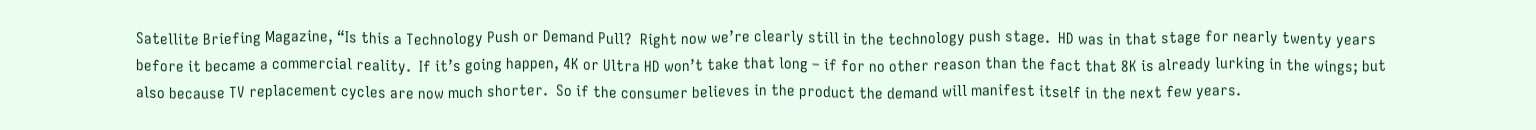Satellite Briefing Magazine, “Is this a Technology Push or Demand Pull?  Right now we’re clearly still in the technology push stage.  HD was in that stage for nearly twenty years before it became a commercial reality.  If it’s going happen, 4K or Ultra HD won’t take that long – if for no other reason than the fact that 8K is already lurking in the wings; but also because TV replacement cycles are now much shorter.  So if the consumer believes in the product the demand will manifest itself in the next few years.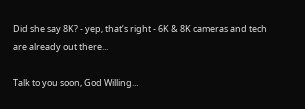Did she say 8K? - yep, that’s right - 6K & 8K cameras and tech are already out there...

Talk to you soon, God Willing...